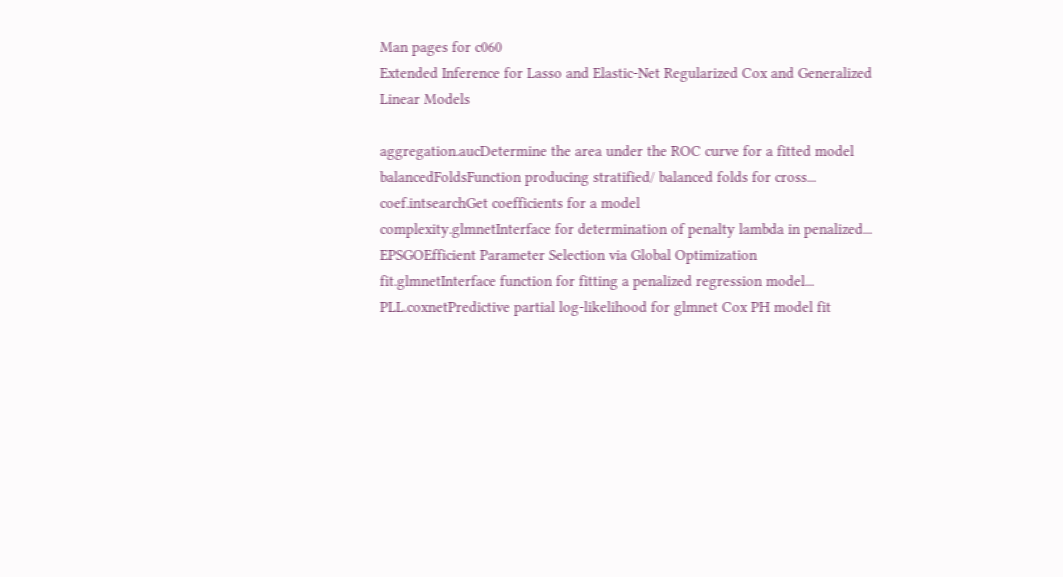Man pages for c060
Extended Inference for Lasso and Elastic-Net Regularized Cox and Generalized Linear Models

aggregation.aucDetermine the area under the ROC curve for a fitted model
balancedFoldsFunction producing stratified/ balanced folds for cross...
coef.intsearchGet coefficients for a model
complexity.glmnetInterface for determination of penalty lambda in penalized...
EPSGOEfficient Parameter Selection via Global Optimization
fit.glmnetInterface function for fitting a penalized regression model...
PLL.coxnetPredictive partial log-likelihood for glmnet Cox PH model fit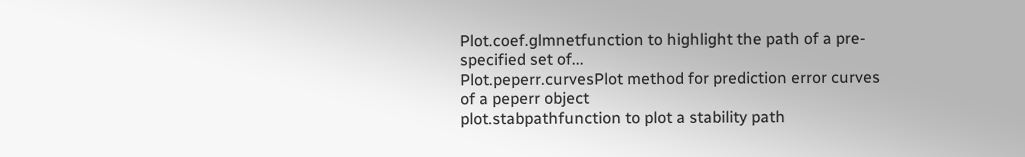Plot.coef.glmnetfunction to highlight the path of a pre-specified set of...
Plot.peperr.curvesPlot method for prediction error curves of a peperr object
plot.stabpathfunction to plot a stability path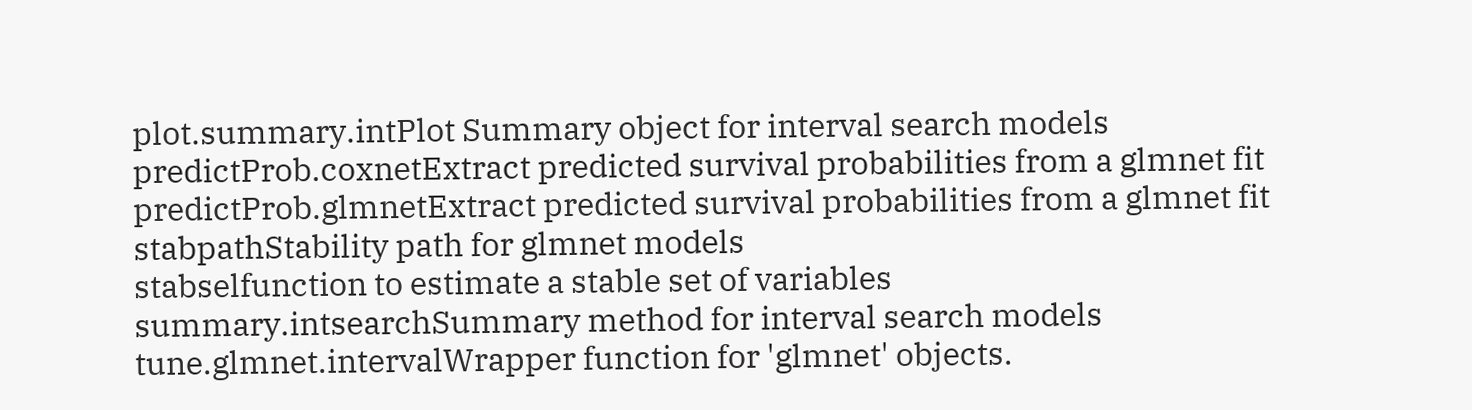plot.summary.intPlot Summary object for interval search models
predictProb.coxnetExtract predicted survival probabilities from a glmnet fit
predictProb.glmnetExtract predicted survival probabilities from a glmnet fit
stabpathStability path for glmnet models
stabselfunction to estimate a stable set of variables
summary.intsearchSummary method for interval search models
tune.glmnet.intervalWrapper function for 'glmnet' objects.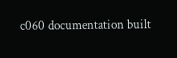c060 documentation built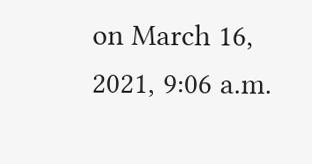on March 16, 2021, 9:06 a.m.